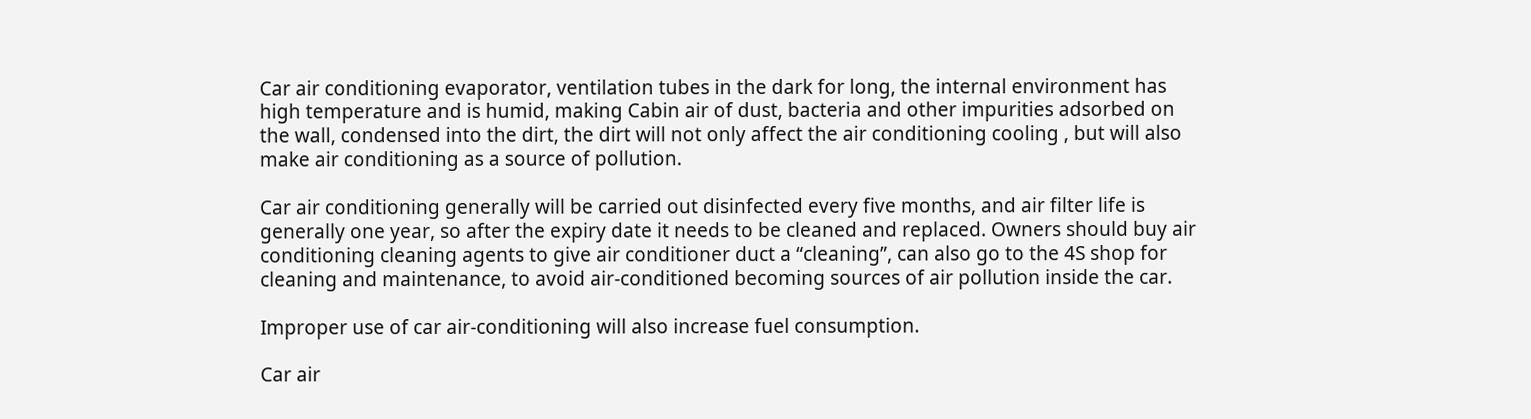Car air conditioning evaporator, ventilation tubes in the dark for long, the internal environment has high temperature and is humid, making Cabin air of dust, bacteria and other impurities adsorbed on the wall, condensed into the dirt, the dirt will not only affect the air conditioning cooling , but will also make air conditioning as a source of pollution.

Car air conditioning generally will be carried out disinfected every five months, and air filter life is generally one year, so after the expiry date it needs to be cleaned and replaced. Owners should buy air conditioning cleaning agents to give air conditioner duct a “cleaning”, can also go to the 4S shop for cleaning and maintenance, to avoid air-conditioned becoming sources of air pollution inside the car.

Improper use of car air-conditioning will also increase fuel consumption.

Car air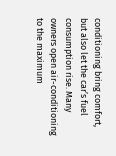conditioning bring comfort, but also let the car’s fuel consumption rise. Many owners open air-conditioning to the maximum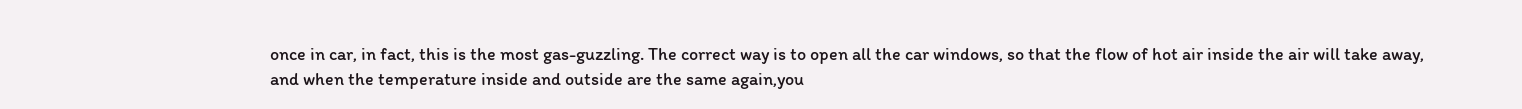once in car, in fact, this is the most gas-guzzling. The correct way is to open all the car windows, so that the flow of hot air inside the air will take away, and when the temperature inside and outside are the same again,you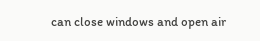can close windows and open air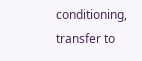conditioning, transfer to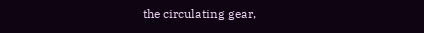the circulating gear,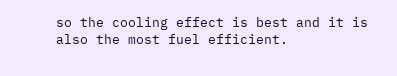so the cooling effect is best and it is also the most fuel efficient.